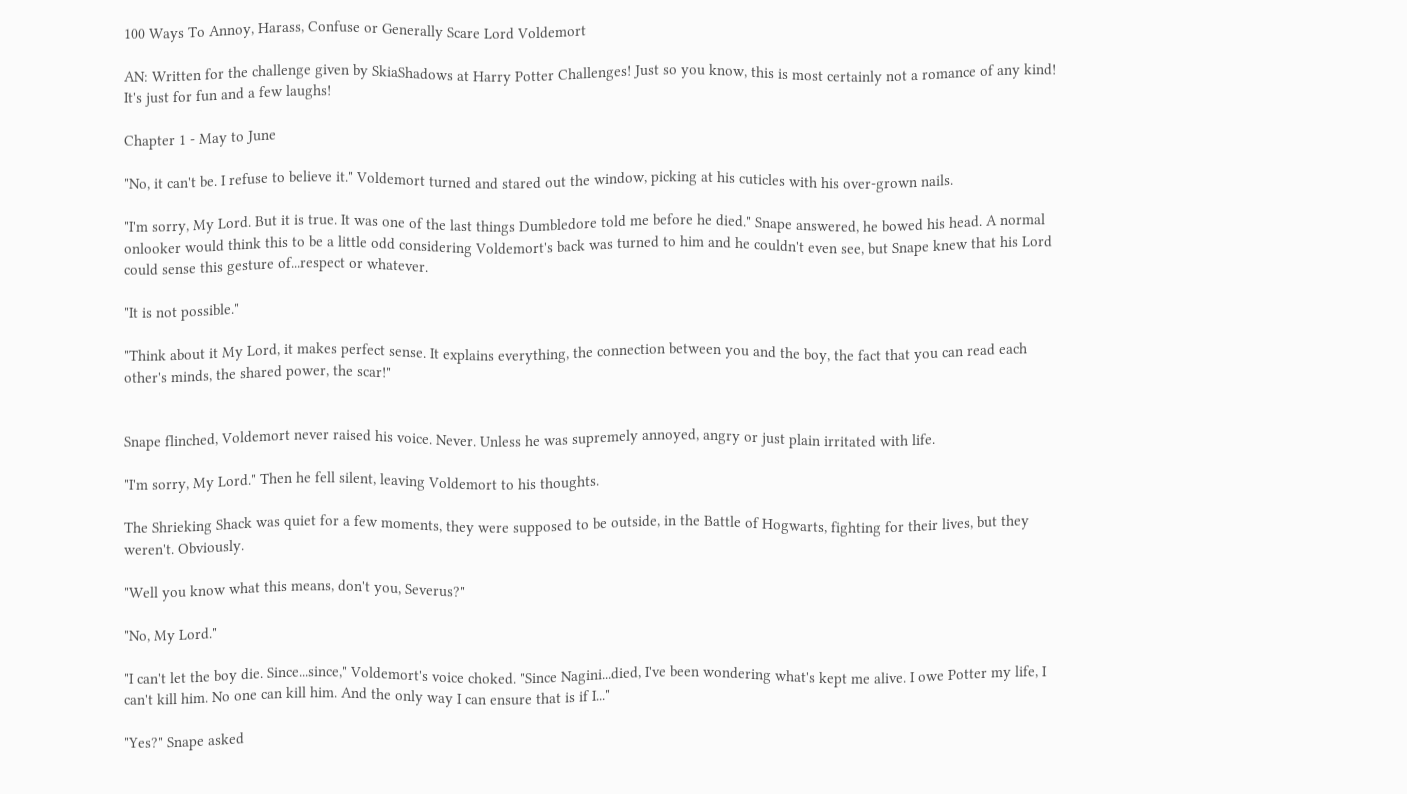100 Ways To Annoy, Harass, Confuse or Generally Scare Lord Voldemort

AN: Written for the challenge given by SkiaShadows at Harry Potter Challenges! Just so you know, this is most certainly not a romance of any kind! It's just for fun and a few laughs!

Chapter 1 - May to June

"No, it can't be. I refuse to believe it." Voldemort turned and stared out the window, picking at his cuticles with his over-grown nails.

"I'm sorry, My Lord. But it is true. It was one of the last things Dumbledore told me before he died." Snape answered, he bowed his head. A normal onlooker would think this to be a little odd considering Voldemort's back was turned to him and he couldn't even see, but Snape knew that his Lord could sense this gesture of...respect or whatever.

"It is not possible."

"Think about it My Lord, it makes perfect sense. It explains everything, the connection between you and the boy, the fact that you can read each other's minds, the shared power, the scar!"


Snape flinched, Voldemort never raised his voice. Never. Unless he was supremely annoyed, angry or just plain irritated with life.

"I'm sorry, My Lord." Then he fell silent, leaving Voldemort to his thoughts.

The Shrieking Shack was quiet for a few moments, they were supposed to be outside, in the Battle of Hogwarts, fighting for their lives, but they weren't. Obviously.

"Well you know what this means, don't you, Severus?"

"No, My Lord."

"I can't let the boy die. Since...since," Voldemort's voice choked. "Since Nagini...died, I've been wondering what's kept me alive. I owe Potter my life, I can't kill him. No one can kill him. And the only way I can ensure that is if I..."

"Yes?" Snape asked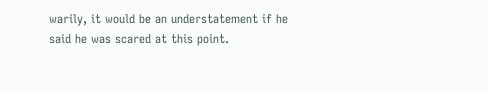warily, it would be an understatement if he said he was scared at this point.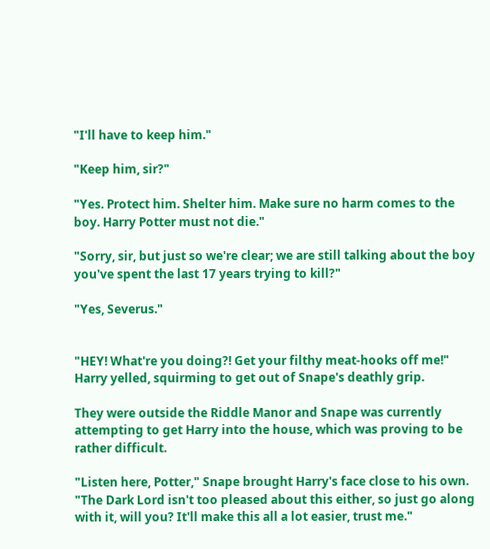"I'll have to keep him."

"Keep him, sir?"

"Yes. Protect him. Shelter him. Make sure no harm comes to the boy. Harry Potter must not die."

"Sorry, sir, but just so we're clear; we are still talking about the boy you've spent the last 17 years trying to kill?"

"Yes, Severus."


"HEY! What're you doing?! Get your filthy meat-hooks off me!" Harry yelled, squirming to get out of Snape's deathly grip.

They were outside the Riddle Manor and Snape was currently attempting to get Harry into the house, which was proving to be rather difficult.

"Listen here, Potter," Snape brought Harry's face close to his own. "The Dark Lord isn't too pleased about this either, so just go along with it, will you? It'll make this all a lot easier, trust me."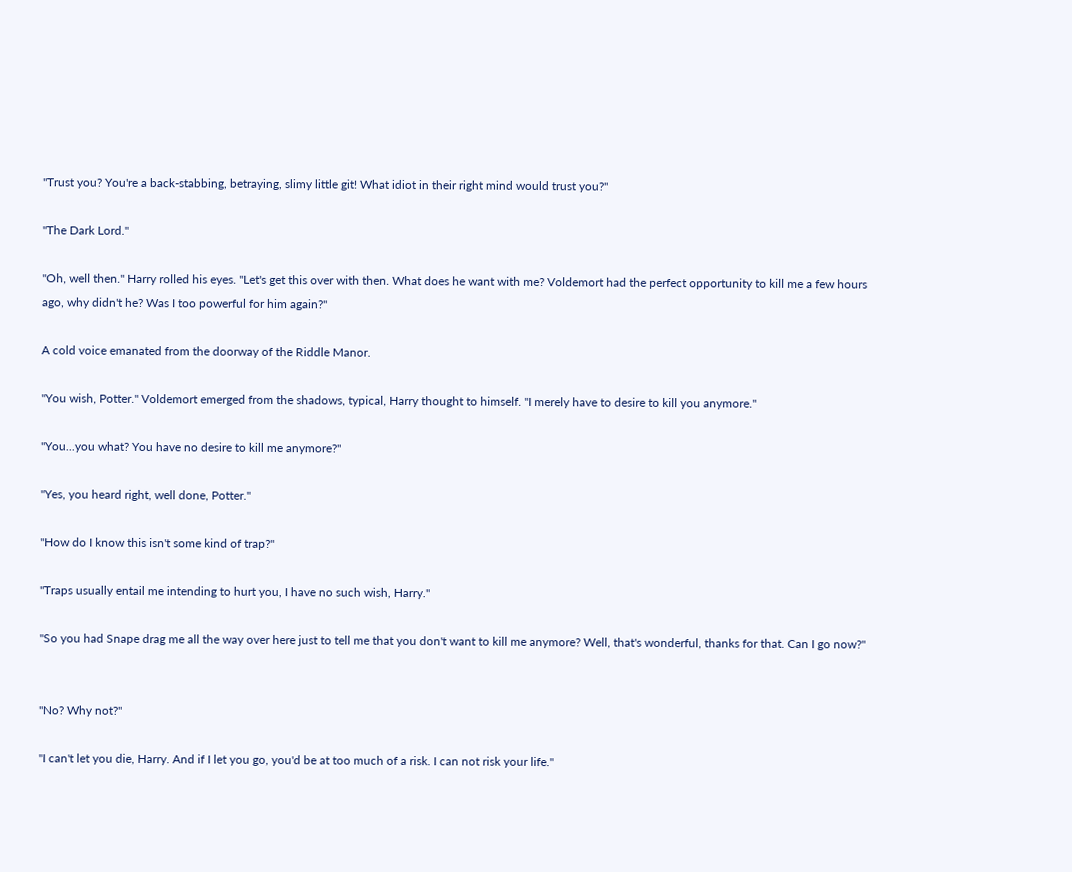"Trust you? You're a back-stabbing, betraying, slimy little git! What idiot in their right mind would trust you?"

"The Dark Lord."

"Oh, well then." Harry rolled his eyes. "Let's get this over with then. What does he want with me? Voldemort had the perfect opportunity to kill me a few hours ago, why didn't he? Was I too powerful for him again?"

A cold voice emanated from the doorway of the Riddle Manor.

"You wish, Potter." Voldemort emerged from the shadows, typical, Harry thought to himself. "I merely have to desire to kill you anymore."

"You...you what? You have no desire to kill me anymore?"

"Yes, you heard right, well done, Potter."

"How do I know this isn't some kind of trap?"

"Traps usually entail me intending to hurt you, I have no such wish, Harry."

"So you had Snape drag me all the way over here just to tell me that you don't want to kill me anymore? Well, that's wonderful, thanks for that. Can I go now?"


"No? Why not?"

"I can't let you die, Harry. And if I let you go, you'd be at too much of a risk. I can not risk your life."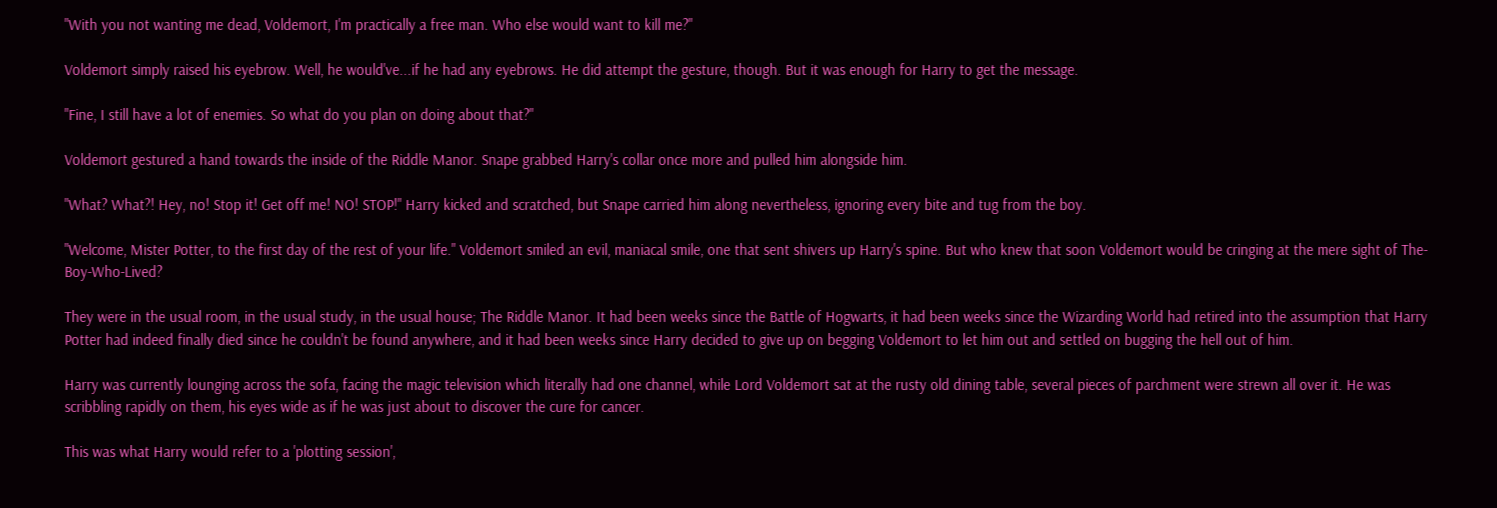"With you not wanting me dead, Voldemort, I'm practically a free man. Who else would want to kill me?"

Voldemort simply raised his eyebrow. Well, he would've...if he had any eyebrows. He did attempt the gesture, though. But it was enough for Harry to get the message.

"Fine, I still have a lot of enemies. So what do you plan on doing about that?"

Voldemort gestured a hand towards the inside of the Riddle Manor. Snape grabbed Harry's collar once more and pulled him alongside him.

"What? What?! Hey, no! Stop it! Get off me! NO! STOP!" Harry kicked and scratched, but Snape carried him along nevertheless, ignoring every bite and tug from the boy.

"Welcome, Mister Potter, to the first day of the rest of your life." Voldemort smiled an evil, maniacal smile, one that sent shivers up Harry's spine. But who knew that soon Voldemort would be cringing at the mere sight of The-Boy-Who-Lived?

They were in the usual room, in the usual study, in the usual house; The Riddle Manor. It had been weeks since the Battle of Hogwarts, it had been weeks since the Wizarding World had retired into the assumption that Harry Potter had indeed finally died since he couldn't be found anywhere, and it had been weeks since Harry decided to give up on begging Voldemort to let him out and settled on bugging the hell out of him.

Harry was currently lounging across the sofa, facing the magic television which literally had one channel, while Lord Voldemort sat at the rusty old dining table, several pieces of parchment were strewn all over it. He was scribbling rapidly on them, his eyes wide as if he was just about to discover the cure for cancer.

This was what Harry would refer to a 'plotting session',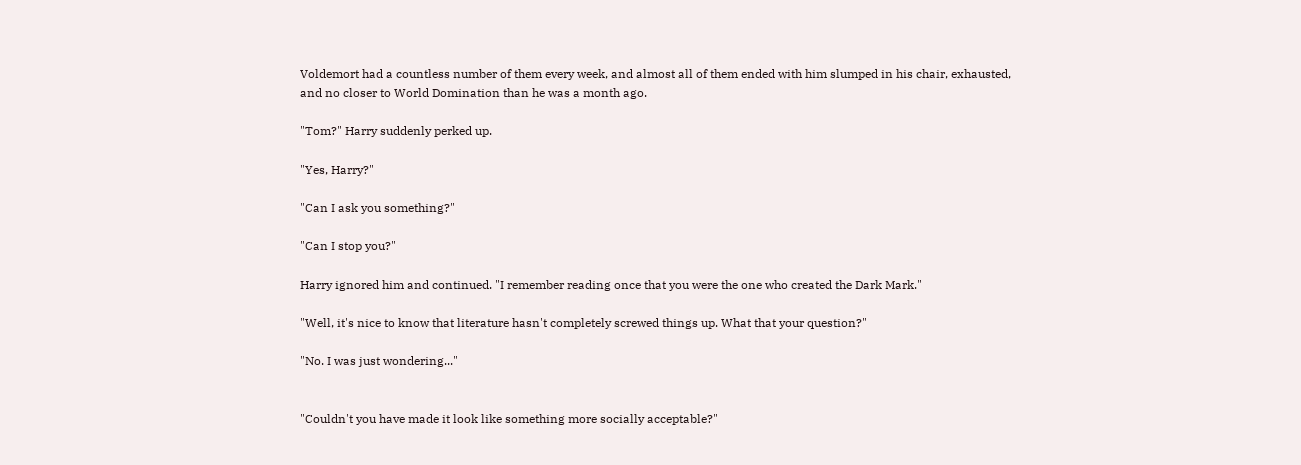Voldemort had a countless number of them every week, and almost all of them ended with him slumped in his chair, exhausted, and no closer to World Domination than he was a month ago.

"Tom?" Harry suddenly perked up.

"Yes, Harry?"

"Can I ask you something?"

"Can I stop you?"

Harry ignored him and continued. "I remember reading once that you were the one who created the Dark Mark."

"Well, it's nice to know that literature hasn't completely screwed things up. What that your question?"

"No. I was just wondering..."


"Couldn't you have made it look like something more socially acceptable?"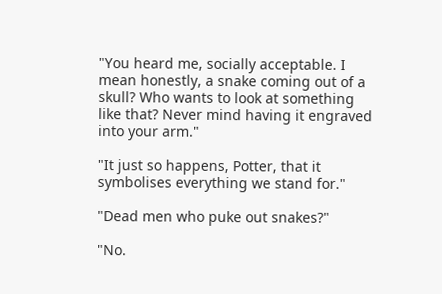"You heard me, socially acceptable. I mean honestly, a snake coming out of a skull? Who wants to look at something like that? Never mind having it engraved into your arm."

"It just so happens, Potter, that it symbolises everything we stand for."

"Dead men who puke out snakes?"

"No.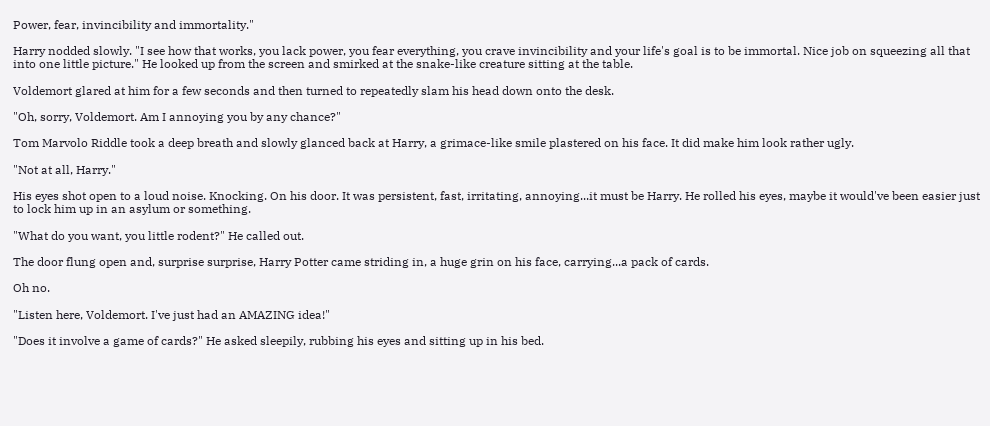Power, fear, invincibility and immortality."

Harry nodded slowly. "I see how that works, you lack power, you fear everything, you crave invincibility and your life's goal is to be immortal. Nice job on squeezing all that into one little picture." He looked up from the screen and smirked at the snake-like creature sitting at the table.

Voldemort glared at him for a few seconds and then turned to repeatedly slam his head down onto the desk.

"Oh, sorry, Voldemort. Am I annoying you by any chance?"

Tom Marvolo Riddle took a deep breath and slowly glanced back at Harry, a grimace-like smile plastered on his face. It did make him look rather ugly.

"Not at all, Harry."

His eyes shot open to a loud noise. Knocking. On his door. It was persistent, fast, irritating, annoying...it must be Harry. He rolled his eyes, maybe it would've been easier just to lock him up in an asylum or something.

"What do you want, you little rodent?" He called out.

The door flung open and, surprise surprise, Harry Potter came striding in, a huge grin on his face, carrying...a pack of cards.

Oh no.

"Listen here, Voldemort. I've just had an AMAZING idea!"

"Does it involve a game of cards?" He asked sleepily, rubbing his eyes and sitting up in his bed.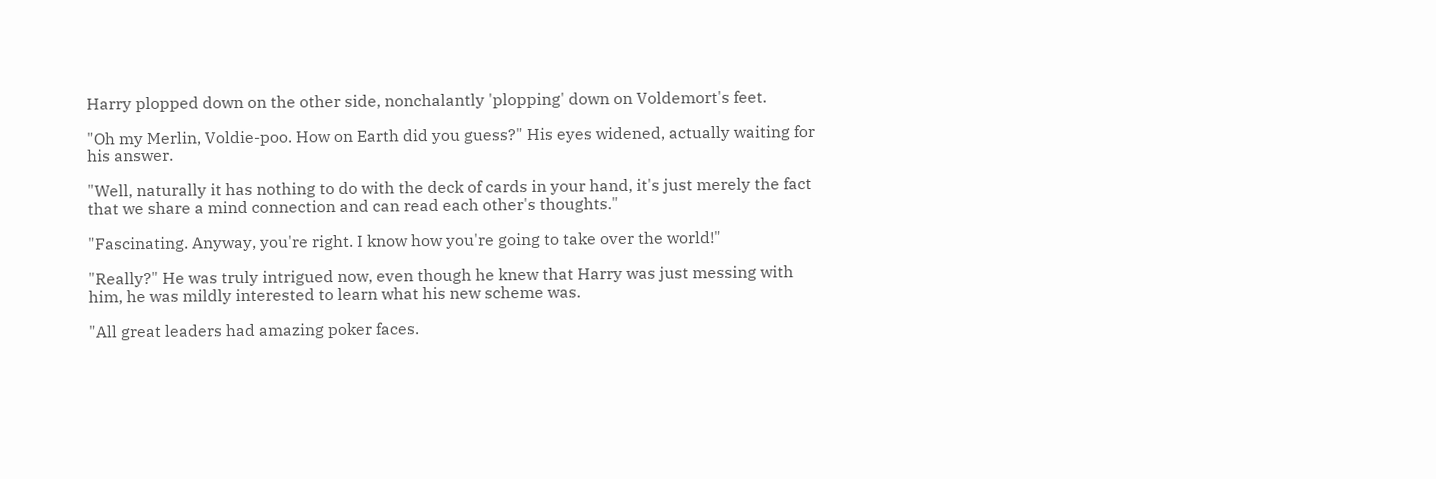Harry plopped down on the other side, nonchalantly 'plopping' down on Voldemort's feet.

"Oh my Merlin, Voldie-poo. How on Earth did you guess?" His eyes widened, actually waiting for his answer.

"Well, naturally it has nothing to do with the deck of cards in your hand, it's just merely the fact that we share a mind connection and can read each other's thoughts."

"Fascinating. Anyway, you're right. I know how you're going to take over the world!"

"Really?" He was truly intrigued now, even though he knew that Harry was just messing with him, he was mildly interested to learn what his new scheme was.

"All great leaders had amazing poker faces.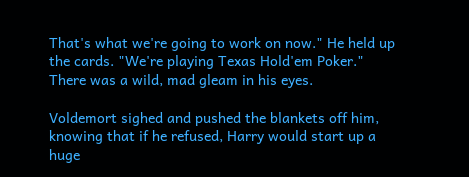That's what we're going to work on now." He held up the cards. "We're playing Texas Hold'em Poker." There was a wild, mad gleam in his eyes.

Voldemort sighed and pushed the blankets off him, knowing that if he refused, Harry would start up a huge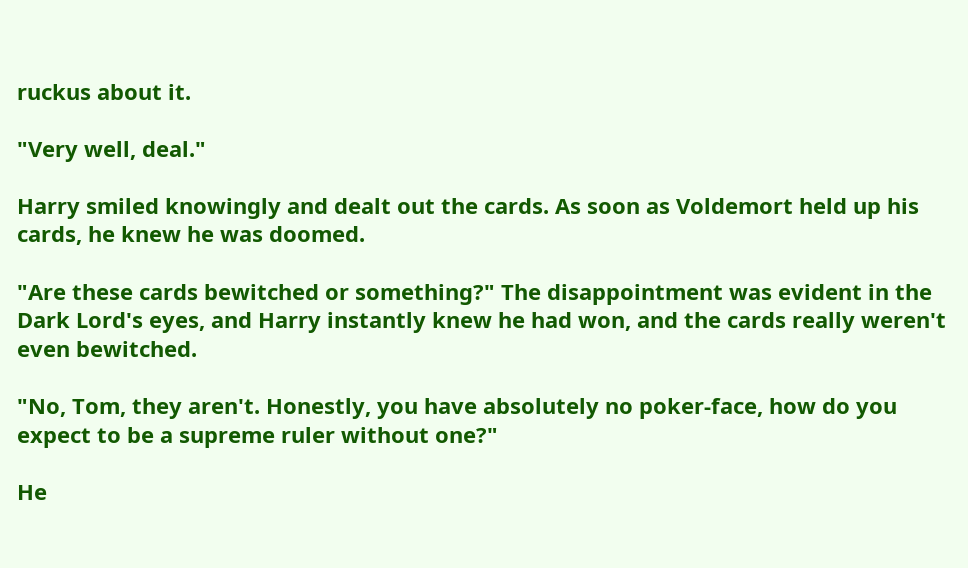ruckus about it.

"Very well, deal."

Harry smiled knowingly and dealt out the cards. As soon as Voldemort held up his cards, he knew he was doomed.

"Are these cards bewitched or something?" The disappointment was evident in the Dark Lord's eyes, and Harry instantly knew he had won, and the cards really weren't even bewitched.

"No, Tom, they aren't. Honestly, you have absolutely no poker-face, how do you expect to be a supreme ruler without one?"

He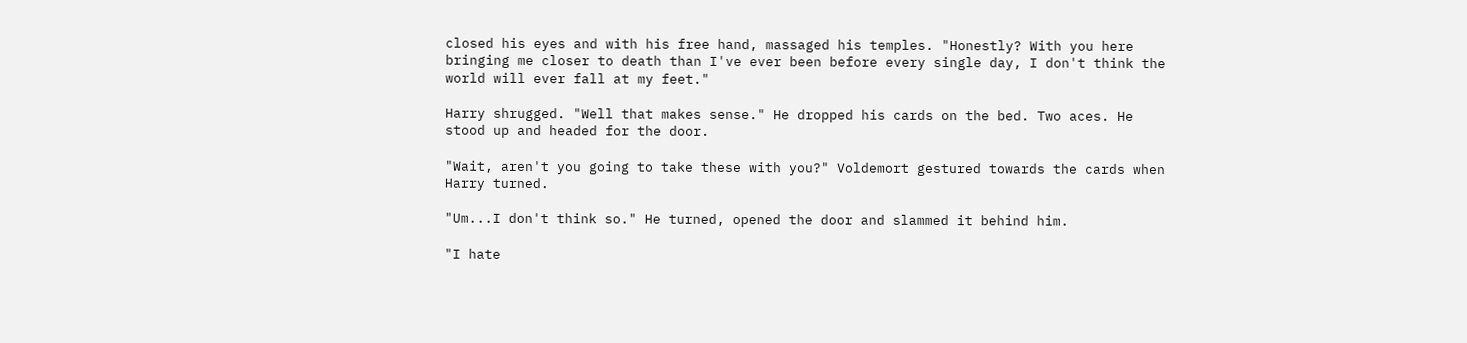closed his eyes and with his free hand, massaged his temples. "Honestly? With you here bringing me closer to death than I've ever been before every single day, I don't think the world will ever fall at my feet."

Harry shrugged. "Well that makes sense." He dropped his cards on the bed. Two aces. He stood up and headed for the door.

"Wait, aren't you going to take these with you?" Voldemort gestured towards the cards when Harry turned.

"Um...I don't think so." He turned, opened the door and slammed it behind him.

"I hate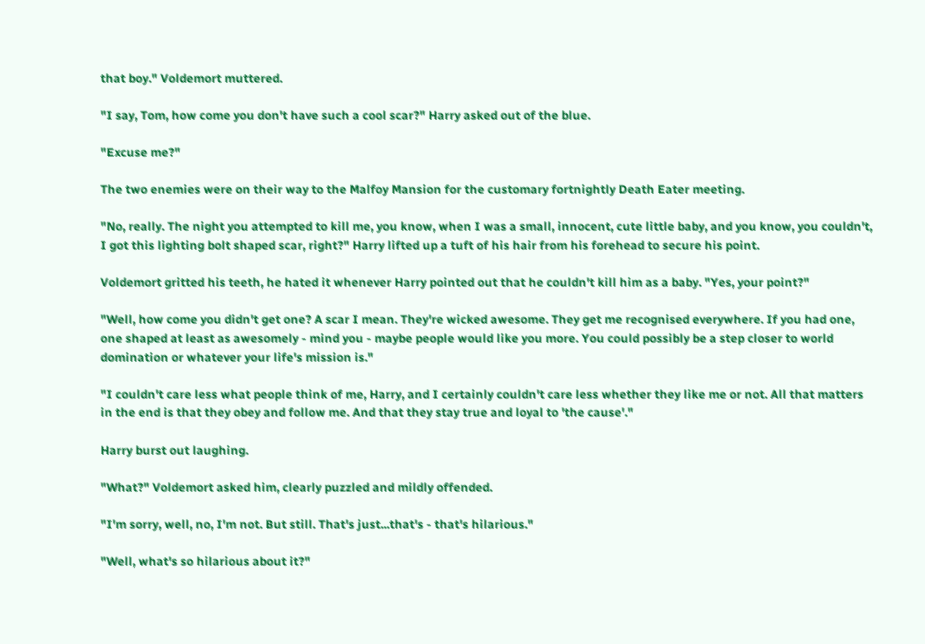that boy." Voldemort muttered.

"I say, Tom, how come you don't have such a cool scar?" Harry asked out of the blue.

"Excuse me?"

The two enemies were on their way to the Malfoy Mansion for the customary fortnightly Death Eater meeting.

"No, really. The night you attempted to kill me, you know, when I was a small, innocent, cute little baby, and you know, you couldn't, I got this lighting bolt shaped scar, right?" Harry lifted up a tuft of his hair from his forehead to secure his point.

Voldemort gritted his teeth, he hated it whenever Harry pointed out that he couldn't kill him as a baby. "Yes, your point?"

"Well, how come you didn't get one? A scar I mean. They're wicked awesome. They get me recognised everywhere. If you had one, one shaped at least as awesomely - mind you - maybe people would like you more. You could possibly be a step closer to world domination or whatever your life's mission is."

"I couldn't care less what people think of me, Harry, and I certainly couldn't care less whether they like me or not. All that matters in the end is that they obey and follow me. And that they stay true and loyal to 'the cause'."

Harry burst out laughing.

"What?" Voldemort asked him, clearly puzzled and mildly offended.

"I'm sorry, well, no, I'm not. But still. That's just...that's - that's hilarious."

"Well, what's so hilarious about it?"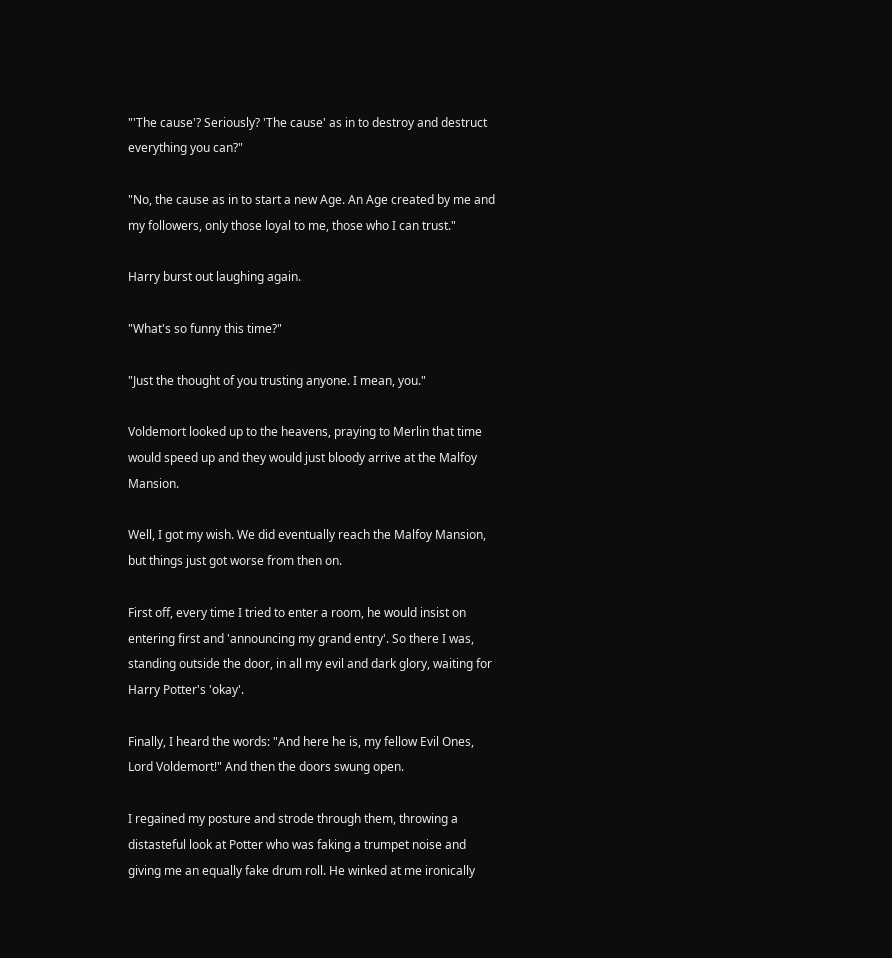"'The cause'? Seriously? 'The cause' as in to destroy and destruct everything you can?"

"No, the cause as in to start a new Age. An Age created by me and my followers, only those loyal to me, those who I can trust."

Harry burst out laughing again.

"What's so funny this time?"

"Just the thought of you trusting anyone. I mean, you."

Voldemort looked up to the heavens, praying to Merlin that time would speed up and they would just bloody arrive at the Malfoy Mansion.

Well, I got my wish. We did eventually reach the Malfoy Mansion, but things just got worse from then on.

First off, every time I tried to enter a room, he would insist on entering first and 'announcing my grand entry'. So there I was, standing outside the door, in all my evil and dark glory, waiting for Harry Potter's 'okay'.

Finally, I heard the words: "And here he is, my fellow Evil Ones, Lord Voldemort!" And then the doors swung open.

I regained my posture and strode through them, throwing a distasteful look at Potter who was faking a trumpet noise and giving me an equally fake drum roll. He winked at me ironically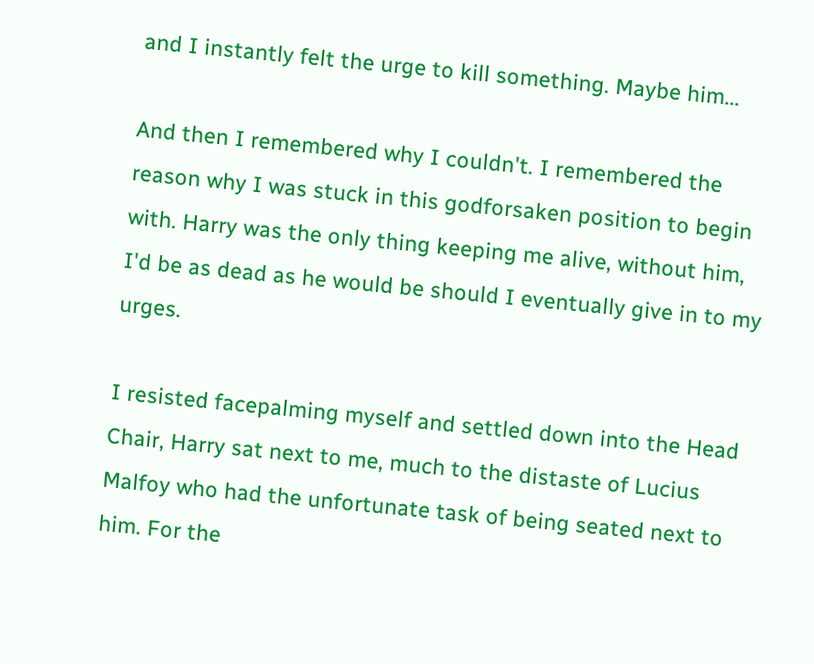and I instantly felt the urge to kill something. Maybe him...

And then I remembered why I couldn't. I remembered the reason why I was stuck in this godforsaken position to begin with. Harry was the only thing keeping me alive, without him, I'd be as dead as he would be should I eventually give in to my urges.

I resisted facepalming myself and settled down into the Head Chair, Harry sat next to me, much to the distaste of Lucius Malfoy who had the unfortunate task of being seated next to him. For the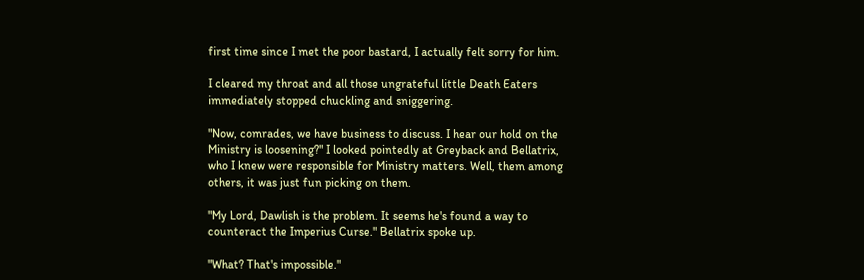first time since I met the poor bastard, I actually felt sorry for him.

I cleared my throat and all those ungrateful little Death Eaters immediately stopped chuckling and sniggering.

"Now, comrades, we have business to discuss. I hear our hold on the Ministry is loosening?" I looked pointedly at Greyback and Bellatrix, who I knew were responsible for Ministry matters. Well, them among others, it was just fun picking on them.

"My Lord, Dawlish is the problem. It seems he's found a way to counteract the Imperius Curse." Bellatrix spoke up.

"What? That's impossible."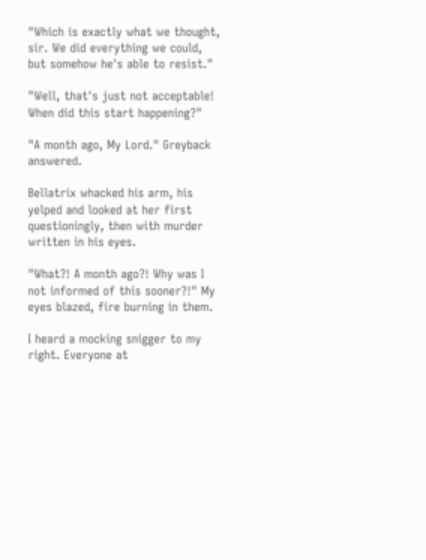"Which is exactly what we thought, sir. We did everything we could, but somehow he's able to resist."

"Well, that's just not acceptable! When did this start happening?"

"A month ago, My Lord." Greyback answered.

Bellatrix whacked his arm, his yelped and looked at her first questioningly, then with murder written in his eyes.

"What?! A month ago?! Why was I not informed of this sooner?!" My eyes blazed, fire burning in them.

I heard a mocking snigger to my right. Everyone at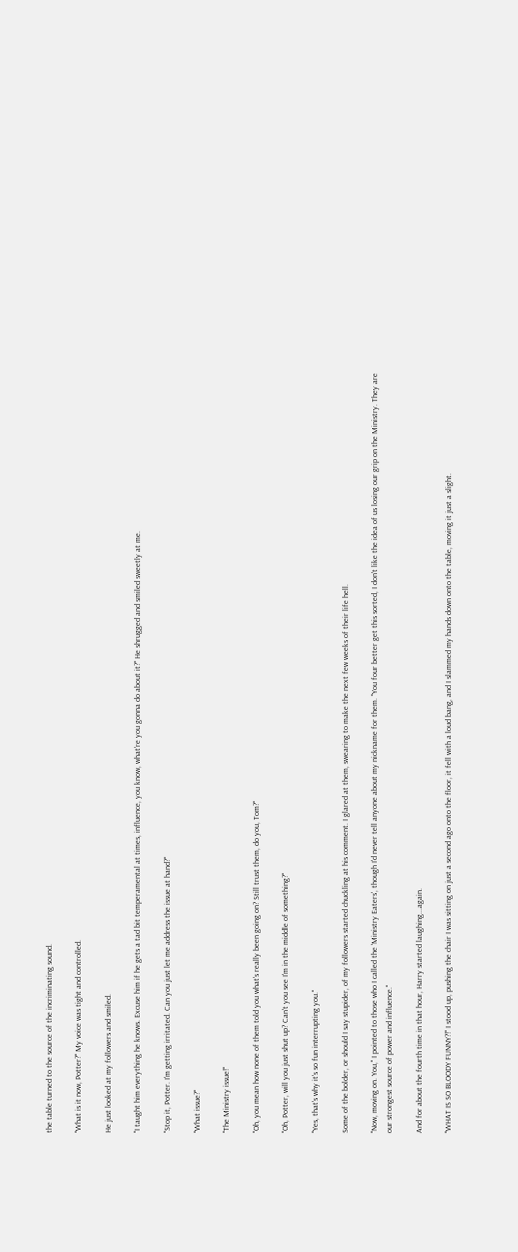the table turned to the source of the incriminating sound.

"What is it now, Potter?" My voice was tight and controlled.

He just looked at my followers and smiled.

"I taught him everything he knows. Excuse him if he gets a tad bit temperamental at times, influence, you know, what're you gonna do about it?" He shrugged and smiled sweetly at me.

"Stop it, Potter. I'm getting irritated. Can you just let me address the issue at hand?"

"What issue?"

"The Ministry issue!"

"Oh, you mean how none of them told you what's really been going on? Still trust them, do you, Tom?"

"Oh, Potter, will you just shut up? Can't you see I'm in the middle of something?"

"Yes, that's why it's so fun interrupting you."

Some of the bolder, or should I say stupider, of my followers started chuckling at his comment. I glared at them, swearing to make the next few weeks of their life hell.

"Now, moving on. You," I pointed to those who I called the 'Ministry Eaters', though I'd never tell anyone about my nickname for them. "You four better get this sorted, I don't like the idea of us losing our grip on the Ministry. They are our strongest source of power and influence."

And for about the fourth time in that hour, Harry started laughing...again.

"WHAT IS SO BLOODY FUNNY?!" I stood up, pushing the chair I was sitting on just a second ago onto the floor, it fell with a loud bang, and I slammed my hands down onto the table, moving it just a slight.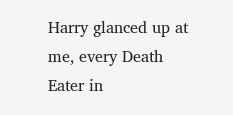Harry glanced up at me, every Death Eater in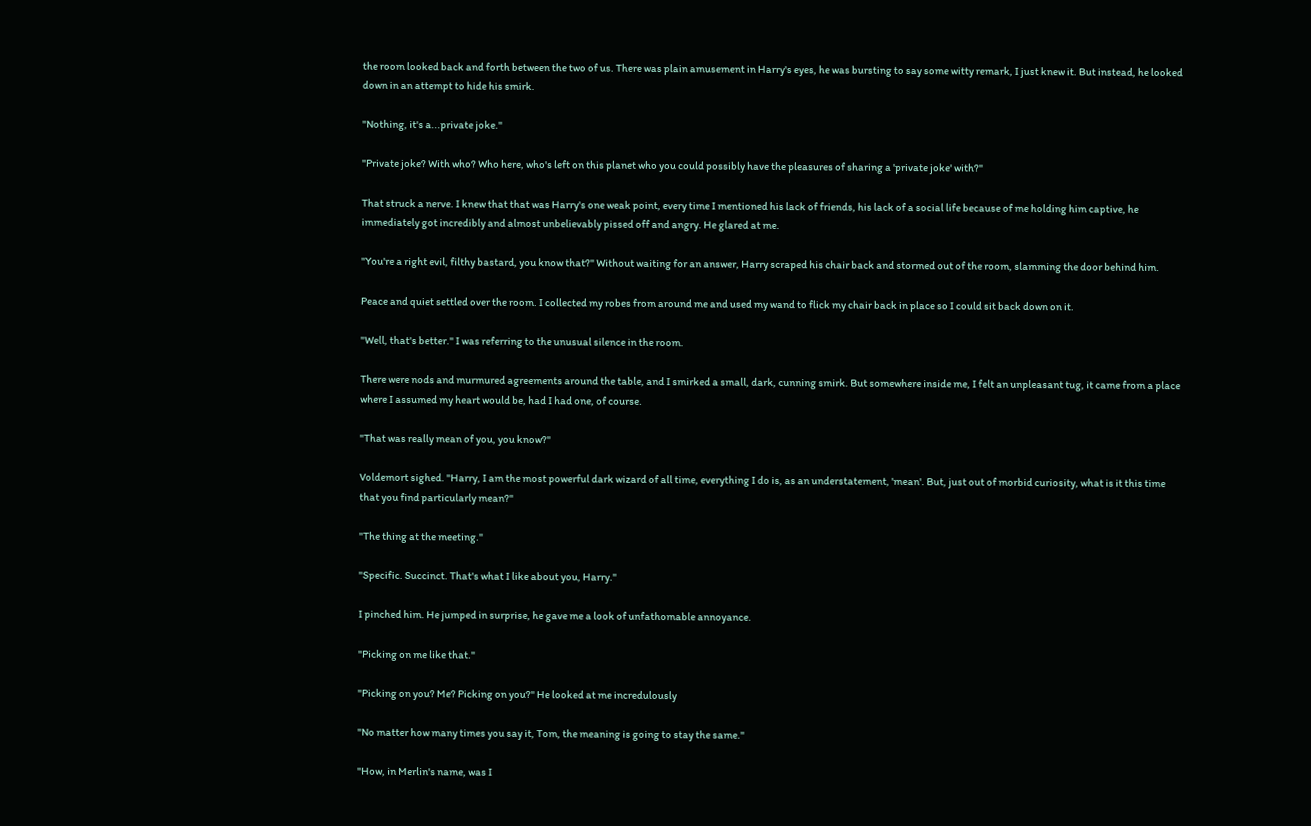the room looked back and forth between the two of us. There was plain amusement in Harry's eyes, he was bursting to say some witty remark, I just knew it. But instead, he looked down in an attempt to hide his smirk.

"Nothing, it's a...private joke."

"Private joke? With who? Who here, who's left on this planet who you could possibly have the pleasures of sharing a 'private joke' with?"

That struck a nerve. I knew that that was Harry's one weak point, every time I mentioned his lack of friends, his lack of a social life because of me holding him captive, he immediately got incredibly and almost unbelievably pissed off and angry. He glared at me.

"You're a right evil, filthy bastard, you know that?" Without waiting for an answer, Harry scraped his chair back and stormed out of the room, slamming the door behind him.

Peace and quiet settled over the room. I collected my robes from around me and used my wand to flick my chair back in place so I could sit back down on it.

"Well, that's better." I was referring to the unusual silence in the room.

There were nods and murmured agreements around the table, and I smirked a small, dark, cunning smirk. But somewhere inside me, I felt an unpleasant tug, it came from a place where I assumed my heart would be, had I had one, of course.

"That was really mean of you, you know?"

Voldemort sighed. "Harry, I am the most powerful dark wizard of all time, everything I do is, as an understatement, 'mean'. But, just out of morbid curiosity, what is it this time that you find particularly mean?"

"The thing at the meeting."

"Specific. Succinct. That's what I like about you, Harry."

I pinched him. He jumped in surprise, he gave me a look of unfathomable annoyance.

"Picking on me like that."

"Picking on you? Me? Picking on you?" He looked at me incredulously

"No matter how many times you say it, Tom, the meaning is going to stay the same."

"How, in Merlin's name, was I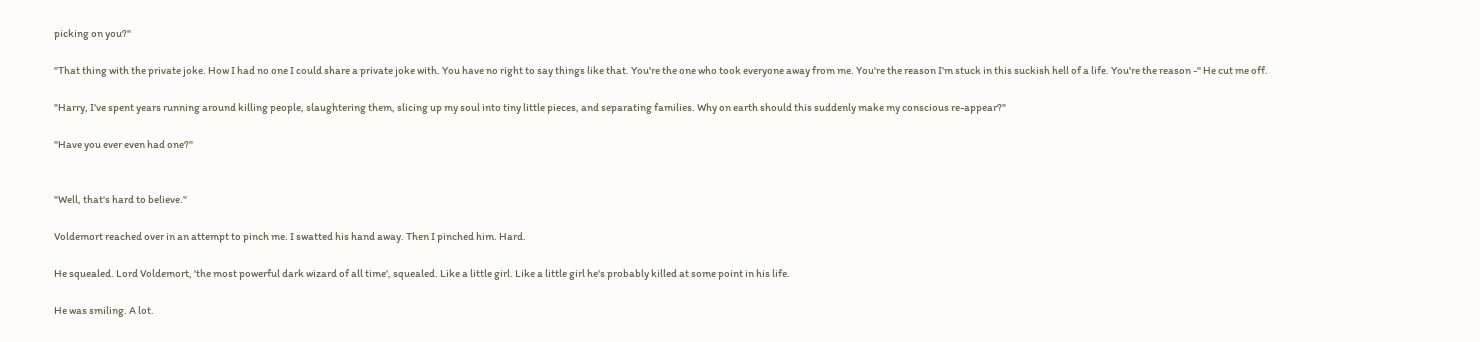picking on you?"

"That thing with the private joke. How I had no one I could share a private joke with. You have no right to say things like that. You're the one who took everyone away from me. You're the reason I'm stuck in this suckish hell of a life. You're the reason -" He cut me off.

"Harry, I've spent years running around killing people, slaughtering them, slicing up my soul into tiny little pieces, and separating families. Why on earth should this suddenly make my conscious re-appear?"

"Have you ever even had one?"


"Well, that's hard to believe."

Voldemort reached over in an attempt to pinch me. I swatted his hand away. Then I pinched him. Hard.

He squealed. Lord Voldemort, 'the most powerful dark wizard of all time', squealed. Like a little girl. Like a little girl he's probably killed at some point in his life.

He was smiling. A lot.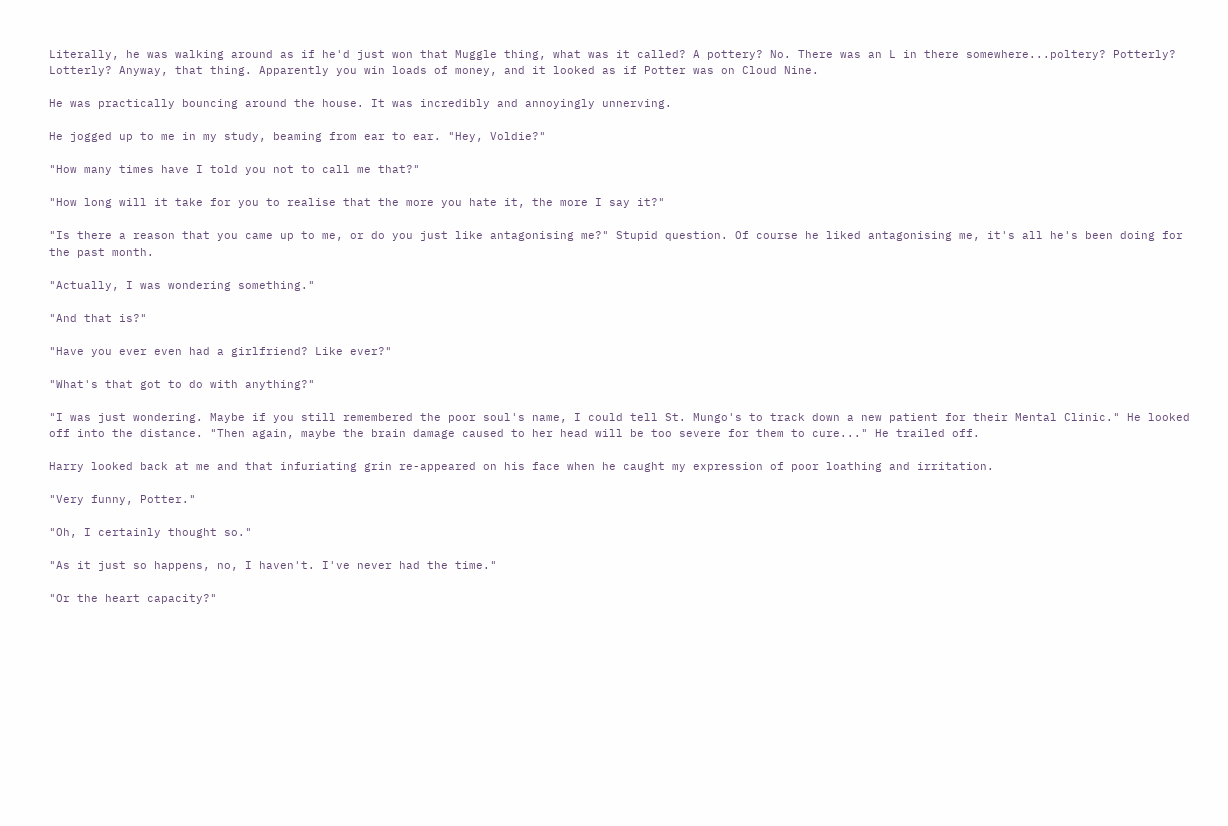Literally, he was walking around as if he'd just won that Muggle thing, what was it called? A pottery? No. There was an L in there somewhere...poltery? Potterly? Lotterly? Anyway, that thing. Apparently you win loads of money, and it looked as if Potter was on Cloud Nine.

He was practically bouncing around the house. It was incredibly and annoyingly unnerving.

He jogged up to me in my study, beaming from ear to ear. "Hey, Voldie?"

"How many times have I told you not to call me that?"

"How long will it take for you to realise that the more you hate it, the more I say it?"

"Is there a reason that you came up to me, or do you just like antagonising me?" Stupid question. Of course he liked antagonising me, it's all he's been doing for the past month.

"Actually, I was wondering something."

"And that is?"

"Have you ever even had a girlfriend? Like ever?"

"What's that got to do with anything?"

"I was just wondering. Maybe if you still remembered the poor soul's name, I could tell St. Mungo's to track down a new patient for their Mental Clinic." He looked off into the distance. "Then again, maybe the brain damage caused to her head will be too severe for them to cure..." He trailed off.

Harry looked back at me and that infuriating grin re-appeared on his face when he caught my expression of poor loathing and irritation.

"Very funny, Potter."

"Oh, I certainly thought so."

"As it just so happens, no, I haven't. I've never had the time."

"Or the heart capacity?"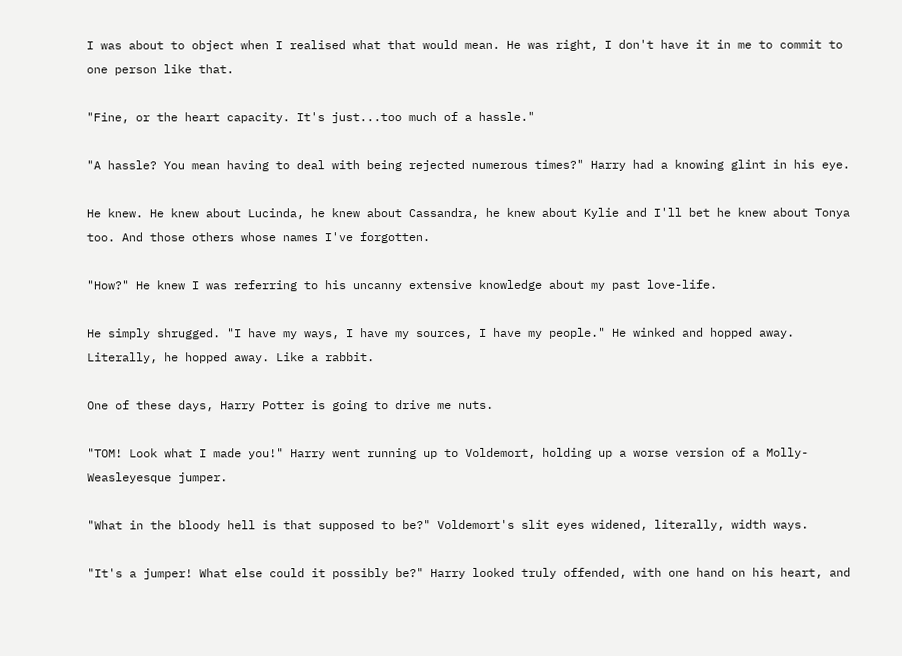I was about to object when I realised what that would mean. He was right, I don't have it in me to commit to one person like that.

"Fine, or the heart capacity. It's just...too much of a hassle."

"A hassle? You mean having to deal with being rejected numerous times?" Harry had a knowing glint in his eye.

He knew. He knew about Lucinda, he knew about Cassandra, he knew about Kylie and I'll bet he knew about Tonya too. And those others whose names I've forgotten.

"How?" He knew I was referring to his uncanny extensive knowledge about my past love-life.

He simply shrugged. "I have my ways, I have my sources, I have my people." He winked and hopped away. Literally, he hopped away. Like a rabbit.

One of these days, Harry Potter is going to drive me nuts.

"TOM! Look what I made you!" Harry went running up to Voldemort, holding up a worse version of a Molly-Weasleyesque jumper.

"What in the bloody hell is that supposed to be?" Voldemort's slit eyes widened, literally, width ways.

"It's a jumper! What else could it possibly be?" Harry looked truly offended, with one hand on his heart, and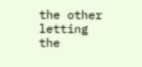the other letting the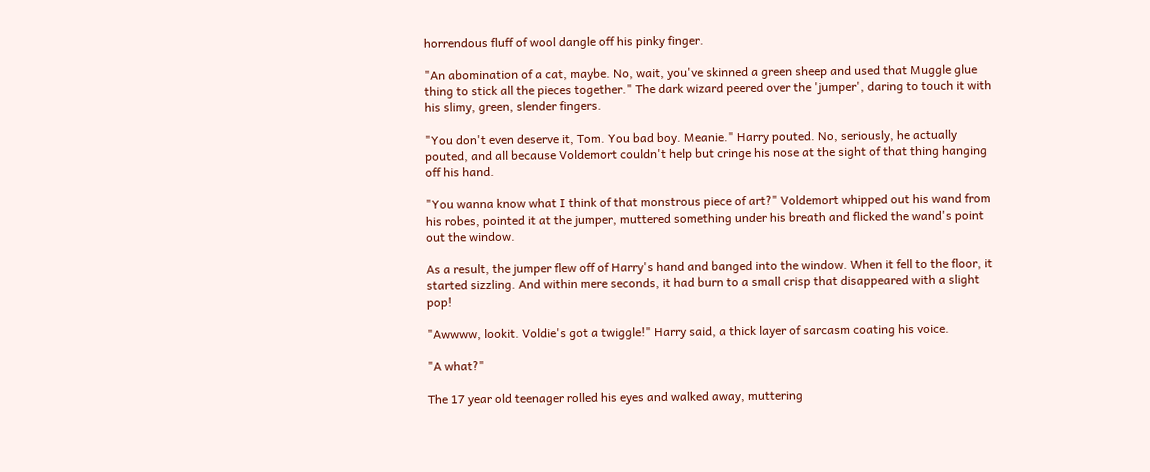horrendous fluff of wool dangle off his pinky finger.

"An abomination of a cat, maybe. No, wait, you've skinned a green sheep and used that Muggle glue thing to stick all the pieces together." The dark wizard peered over the 'jumper', daring to touch it with his slimy, green, slender fingers.

"You don't even deserve it, Tom. You bad boy. Meanie." Harry pouted. No, seriously, he actually pouted, and all because Voldemort couldn't help but cringe his nose at the sight of that thing hanging off his hand.

"You wanna know what I think of that monstrous piece of art?" Voldemort whipped out his wand from his robes, pointed it at the jumper, muttered something under his breath and flicked the wand's point out the window.

As a result, the jumper flew off of Harry's hand and banged into the window. When it fell to the floor, it started sizzling. And within mere seconds, it had burn to a small crisp that disappeared with a slight pop!

"Awwww, lookit. Voldie's got a twiggle!" Harry said, a thick layer of sarcasm coating his voice.

"A what?"

The 17 year old teenager rolled his eyes and walked away, muttering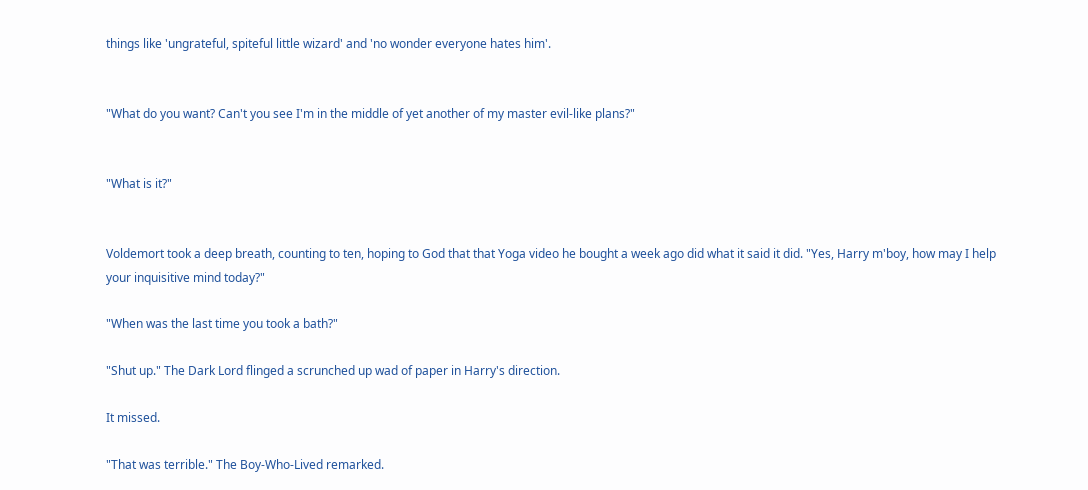things like 'ungrateful, spiteful little wizard' and 'no wonder everyone hates him'.


"What do you want? Can't you see I'm in the middle of yet another of my master evil-like plans?"


"What is it?"


Voldemort took a deep breath, counting to ten, hoping to God that that Yoga video he bought a week ago did what it said it did. "Yes, Harry m'boy, how may I help your inquisitive mind today?"

"When was the last time you took a bath?"

"Shut up." The Dark Lord flinged a scrunched up wad of paper in Harry's direction.

It missed.

"That was terrible." The Boy-Who-Lived remarked.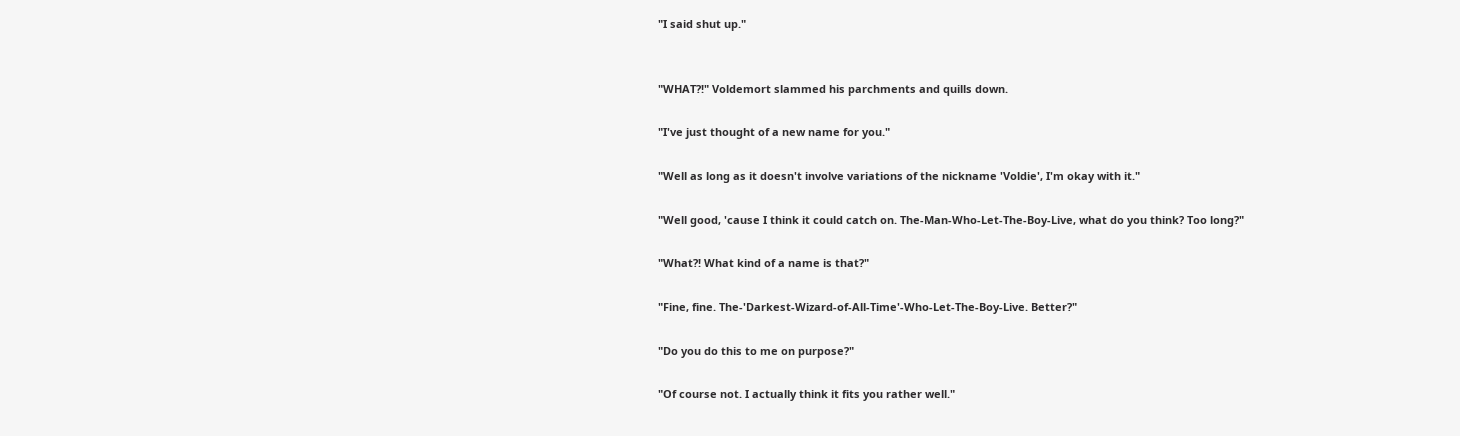"I said shut up."


"WHAT?!" Voldemort slammed his parchments and quills down.

"I've just thought of a new name for you."

"Well as long as it doesn't involve variations of the nickname 'Voldie', I'm okay with it."

"Well good, 'cause I think it could catch on. The-Man-Who-Let-The-Boy-Live, what do you think? Too long?"

"What?! What kind of a name is that?"

"Fine, fine. The-'Darkest-Wizard-of-All-Time'-Who-Let-The-Boy-Live. Better?"

"Do you do this to me on purpose?"

"Of course not. I actually think it fits you rather well."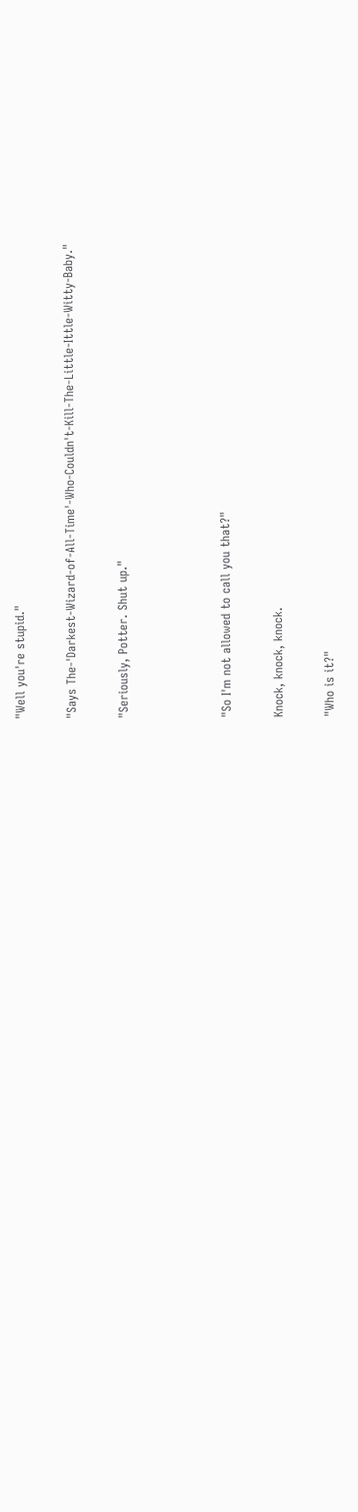"Well you're stupid."

"Says The-'Darkest-Wizard-of-All-Time'-Who-Couldn't-Kill-The-Little-Ittle-Witty-Baby."

"Seriously, Potter. Shut up."



"So I'm not allowed to call you that?"

Knock, knock, knock.

"Who is it?"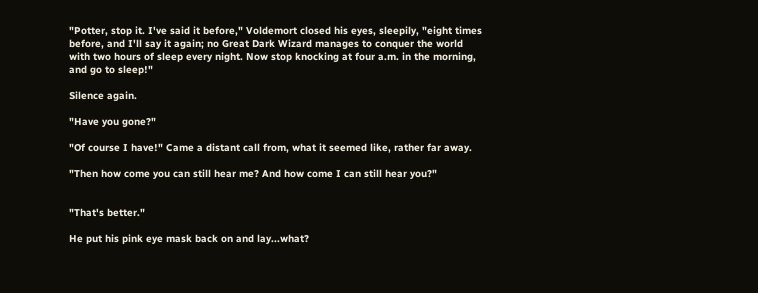"Potter, stop it. I've said it before," Voldemort closed his eyes, sleepily, "eight times before, and I'll say it again; no Great Dark Wizard manages to conquer the world with two hours of sleep every night. Now stop knocking at four a.m. in the morning, and go to sleep!"

Silence again.

"Have you gone?"

"Of course I have!" Came a distant call from, what it seemed like, rather far away.

"Then how come you can still hear me? And how come I can still hear you?"


"That's better."

He put his pink eye mask back on and lay...what?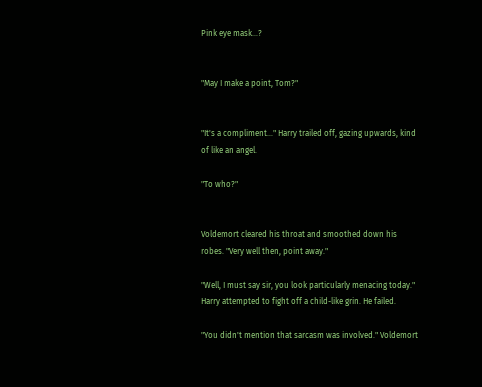Pink eye mask...?


"May I make a point, Tom?"


"It's a compliment..." Harry trailed off, gazing upwards, kind of like an angel.

"To who?"


Voldemort cleared his throat and smoothed down his robes. "Very well then, point away."

"Well, I must say sir, you look particularly menacing today." Harry attempted to fight off a child-like grin. He failed.

"You didn't mention that sarcasm was involved." Voldemort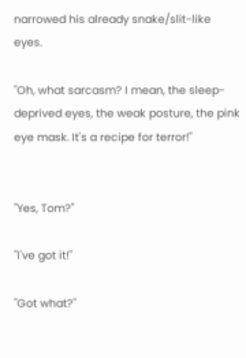narrowed his already snake/slit-like eyes.

"Oh, what sarcasm? I mean, the sleep-deprived eyes, the weak posture, the pink eye mask. It's a recipe for terror!"


"Yes, Tom?"

"I've got it!"

"Got what?"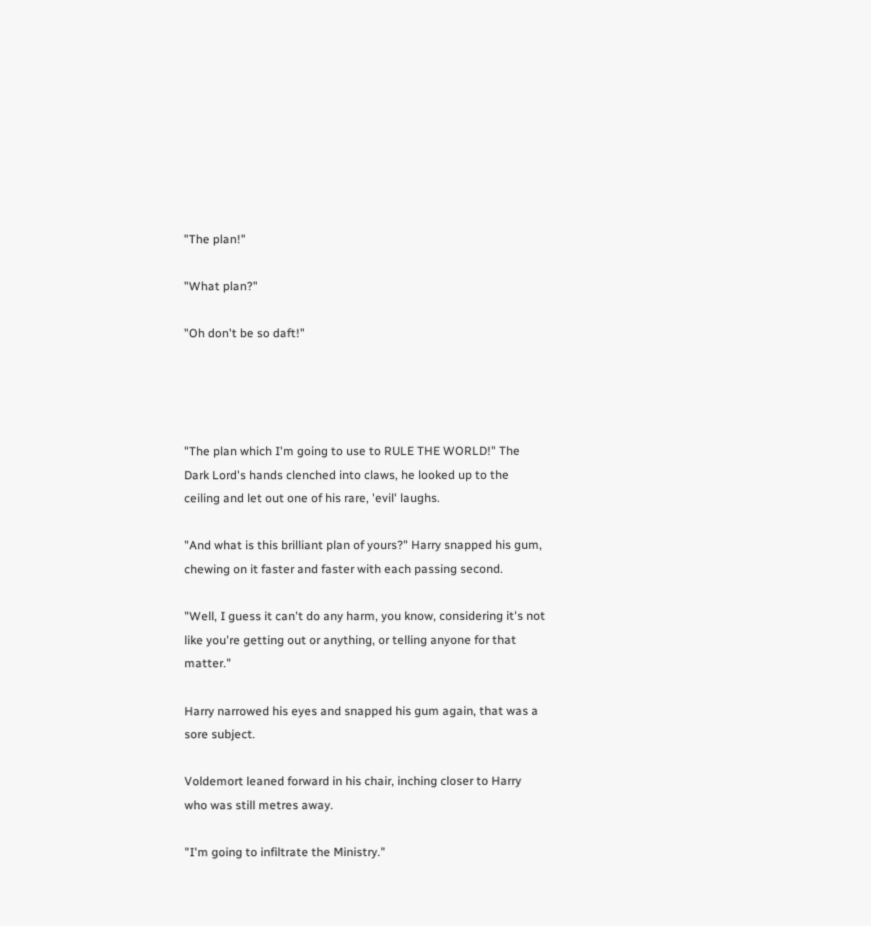"The plan!"

"What plan?"

"Oh don't be so daft!"




"The plan which I'm going to use to RULE THE WORLD!" The Dark Lord's hands clenched into claws, he looked up to the ceiling and let out one of his rare, 'evil' laughs.

"And what is this brilliant plan of yours?" Harry snapped his gum, chewing on it faster and faster with each passing second.

"Well, I guess it can't do any harm, you know, considering it's not like you're getting out or anything, or telling anyone for that matter."

Harry narrowed his eyes and snapped his gum again, that was a sore subject.

Voldemort leaned forward in his chair, inching closer to Harry who was still metres away.

"I'm going to infiltrate the Ministry."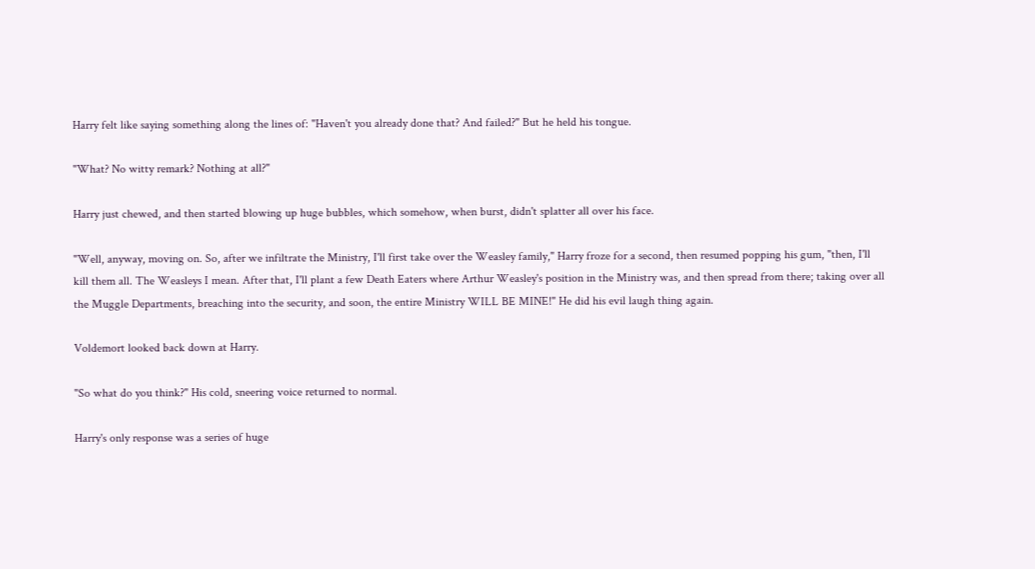Harry felt like saying something along the lines of: "Haven't you already done that? And failed?" But he held his tongue.

"What? No witty remark? Nothing at all?"

Harry just chewed, and then started blowing up huge bubbles, which somehow, when burst, didn't splatter all over his face.

"Well, anyway, moving on. So, after we infiltrate the Ministry, I'll first take over the Weasley family," Harry froze for a second, then resumed popping his gum, "then, I'll kill them all. The Weasleys I mean. After that, I'll plant a few Death Eaters where Arthur Weasley's position in the Ministry was, and then spread from there; taking over all the Muggle Departments, breaching into the security, and soon, the entire Ministry WILL BE MINE!" He did his evil laugh thing again.

Voldemort looked back down at Harry.

"So what do you think?" His cold, sneering voice returned to normal.

Harry's only response was a series of huge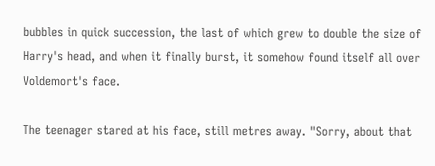bubbles in quick succession, the last of which grew to double the size of Harry's head, and when it finally burst, it somehow found itself all over Voldemort's face.

The teenager stared at his face, still metres away. "Sorry, about that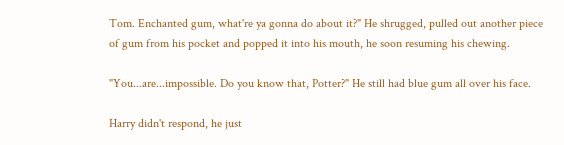Tom. Enchanted gum, what're ya gonna do about it?" He shrugged, pulled out another piece of gum from his pocket and popped it into his mouth, he soon resuming his chewing.

"You...are...impossible. Do you know that, Potter?" He still had blue gum all over his face.

Harry didn't respond, he just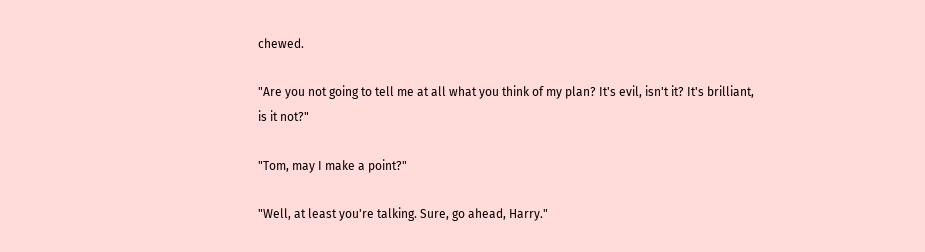chewed.

"Are you not going to tell me at all what you think of my plan? It's evil, isn't it? It's brilliant, is it not?"

"Tom, may I make a point?"

"Well, at least you're talking. Sure, go ahead, Harry."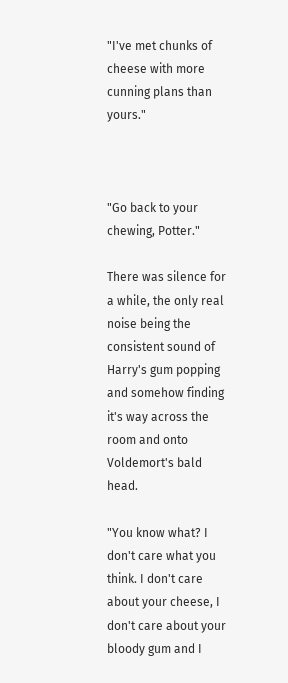"I've met chunks of cheese with more cunning plans than yours."



"Go back to your chewing, Potter."

There was silence for a while, the only real noise being the consistent sound of Harry's gum popping and somehow finding it's way across the room and onto Voldemort's bald head.

"You know what? I don't care what you think. I don't care about your cheese, I don't care about your bloody gum and I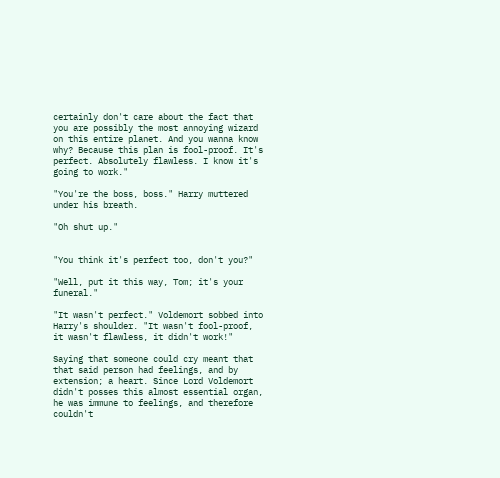certainly don't care about the fact that you are possibly the most annoying wizard on this entire planet. And you wanna know why? Because this plan is fool-proof. It's perfect. Absolutely flawless. I know it's going to work."

"You're the boss, boss." Harry muttered under his breath.

"Oh shut up."


"You think it's perfect too, don't you?"

"Well, put it this way, Tom; it's your funeral."

"It wasn't perfect." Voldemort sobbed into Harry's shoulder. "It wasn't fool-proof, it wasn't flawless, it didn't work!"

Saying that someone could cry meant that that said person had feelings, and by extension; a heart. Since Lord Voldemort didn't posses this almost essential organ, he was immune to feelings, and therefore couldn't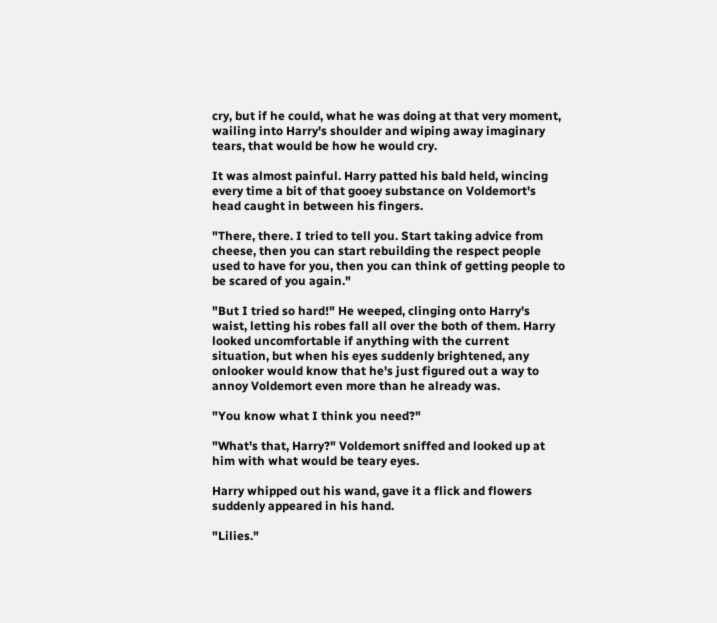cry, but if he could, what he was doing at that very moment, wailing into Harry's shoulder and wiping away imaginary tears, that would be how he would cry.

It was almost painful. Harry patted his bald held, wincing every time a bit of that gooey substance on Voldemort's head caught in between his fingers.

"There, there. I tried to tell you. Start taking advice from cheese, then you can start rebuilding the respect people used to have for you, then you can think of getting people to be scared of you again."

"But I tried so hard!" He weeped, clinging onto Harry's waist, letting his robes fall all over the both of them. Harry looked uncomfortable if anything with the current situation, but when his eyes suddenly brightened, any onlooker would know that he's just figured out a way to annoy Voldemort even more than he already was.

"You know what I think you need?"

"What's that, Harry?" Voldemort sniffed and looked up at him with what would be teary eyes.

Harry whipped out his wand, gave it a flick and flowers suddenly appeared in his hand.

"Lilies."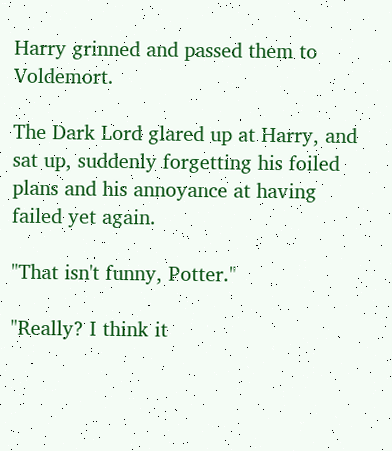Harry grinned and passed them to Voldemort.

The Dark Lord glared up at Harry, and sat up, suddenly forgetting his foiled plans and his annoyance at having failed yet again.

"That isn't funny, Potter."

"Really? I think it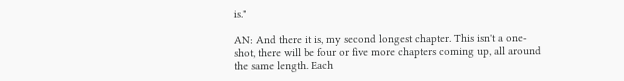is."

AN: And there it is, my second longest chapter. This isn't a one-shot, there will be four or five more chapters coming up, all around the same length. Each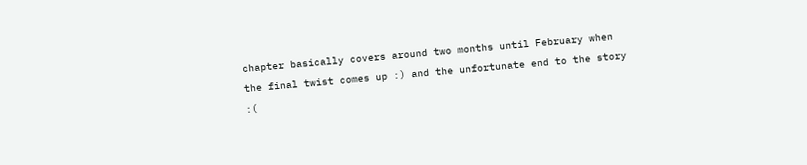chapter basically covers around two months until February when the final twist comes up :) and the unfortunate end to the story :(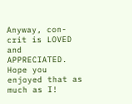Anyway, con-crit is LOVED and APPRECIATED.
Hope you enjoyed that as much as I!